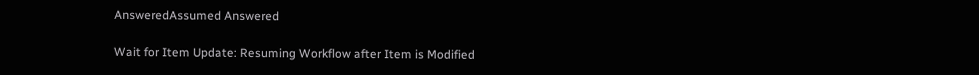AnsweredAssumed Answered

Wait for Item Update: Resuming Workflow after Item is Modified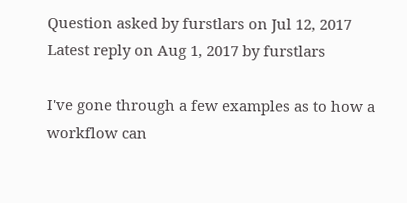Question asked by furstlars on Jul 12, 2017
Latest reply on Aug 1, 2017 by furstlars

I've gone through a few examples as to how a workflow can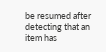be resumed after detecting that an item has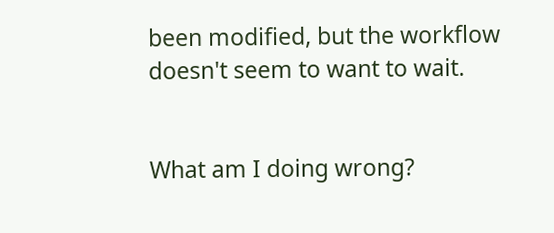been modified, but the workflow doesn't seem to want to wait.


What am I doing wrong?